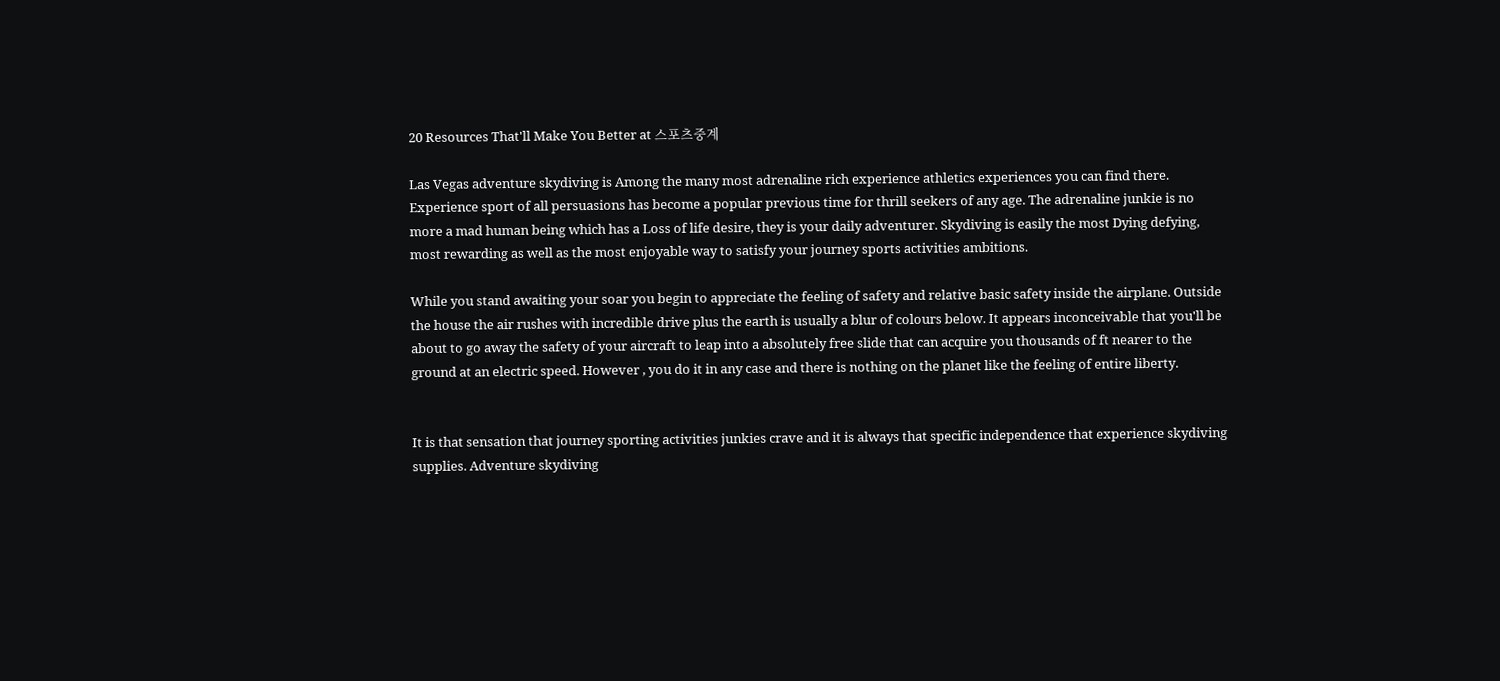20 Resources That'll Make You Better at 스포츠중계

Las Vegas adventure skydiving is Among the many most adrenaline rich experience athletics experiences you can find there. Experience sport of all persuasions has become a popular previous time for thrill seekers of any age. The adrenaline junkie is no more a mad human being which has a Loss of life desire, they is your daily adventurer. Skydiving is easily the most Dying defying, most rewarding as well as the most enjoyable way to satisfy your journey sports activities ambitions.

While you stand awaiting your soar you begin to appreciate the feeling of safety and relative basic safety inside the airplane. Outside the house the air rushes with incredible drive plus the earth is usually a blur of colours below. It appears inconceivable that you'll be about to go away the safety of your aircraft to leap into a absolutely free slide that can acquire you thousands of ft nearer to the ground at an electric speed. However , you do it in any case and there is nothing on the planet like the feeling of entire liberty.


It is that sensation that journey sporting activities junkies crave and it is always that specific independence that experience skydiving supplies. Adventure skydiving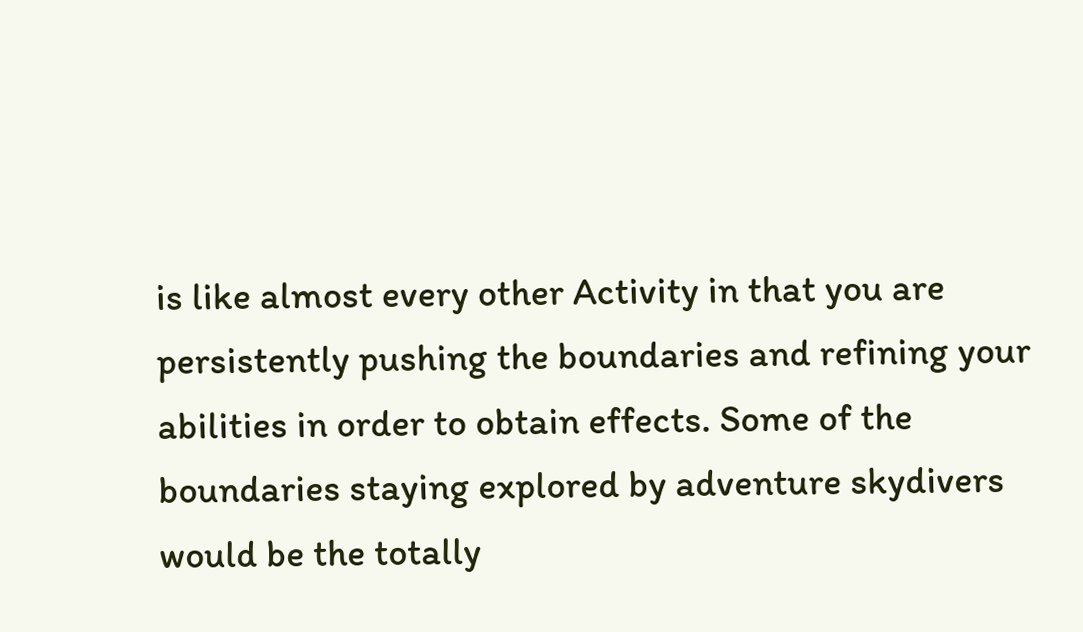is like almost every other Activity in that you are persistently pushing the boundaries and refining your abilities in order to obtain effects. Some of the boundaries staying explored by adventure skydivers would be the totally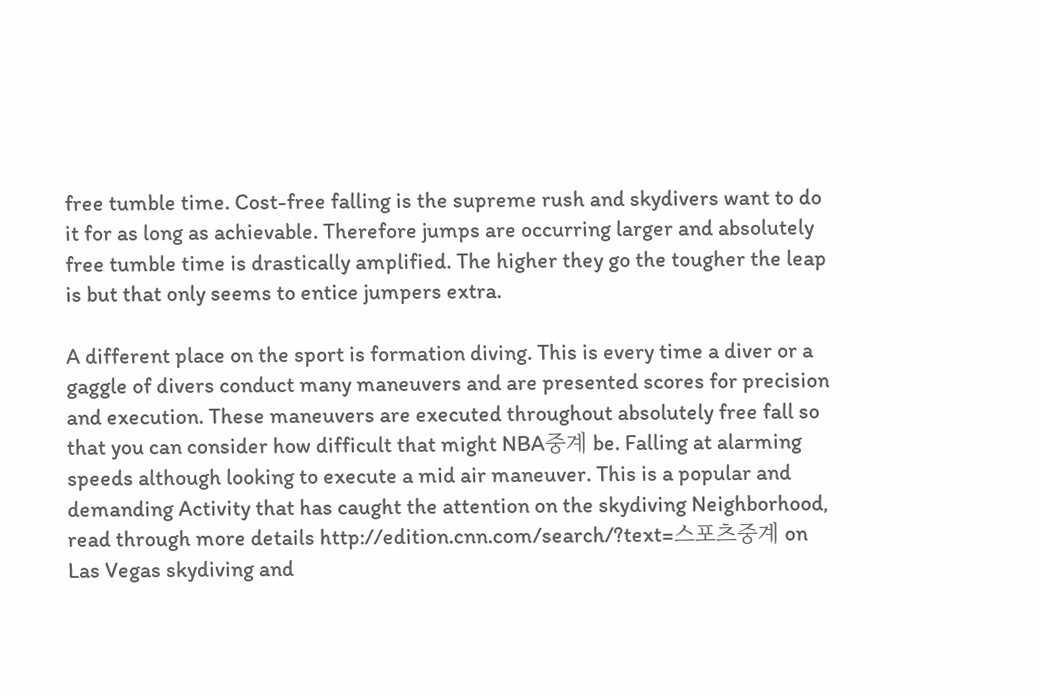free tumble time. Cost-free falling is the supreme rush and skydivers want to do it for as long as achievable. Therefore jumps are occurring larger and absolutely free tumble time is drastically amplified. The higher they go the tougher the leap is but that only seems to entice jumpers extra.

A different place on the sport is formation diving. This is every time a diver or a gaggle of divers conduct many maneuvers and are presented scores for precision and execution. These maneuvers are executed throughout absolutely free fall so that you can consider how difficult that might NBA중계 be. Falling at alarming speeds although looking to execute a mid air maneuver. This is a popular and demanding Activity that has caught the attention on the skydiving Neighborhood, read through more details http://edition.cnn.com/search/?text=스포츠중계 on Las Vegas skydiving and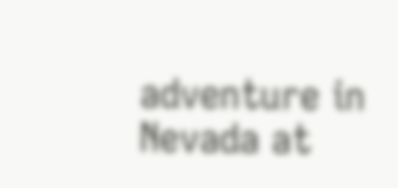adventure in Nevada at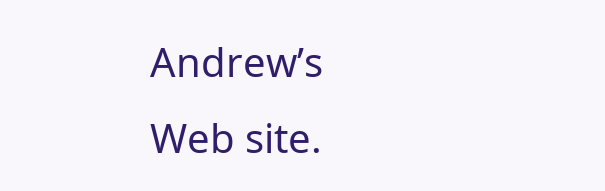Andrew’s Web site.